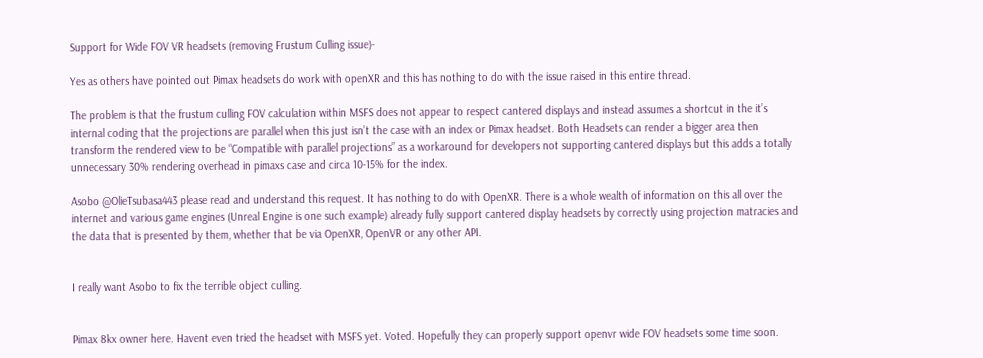Support for Wide FOV VR headsets (removing Frustum Culling issue)-

Yes as others have pointed out Pimax headsets do work with openXR and this has nothing to do with the issue raised in this entire thread.

The problem is that the frustum culling FOV calculation within MSFS does not appear to respect cantered displays and instead assumes a shortcut in the it’s internal coding that the projections are parallel when this just isn’t the case with an index or Pimax headset. Both Headsets can render a bigger area then transform the rendered view to be “Compatible with parallel projections” as a workaround for developers not supporting cantered displays but this adds a totally unnecessary 30% rendering overhead in pimaxs case and circa 10-15% for the index.

Asobo @OlieTsubasa443 please read and understand this request. It has nothing to do with OpenXR. There is a whole wealth of information on this all over the internet and various game engines (Unreal Engine is one such example) already fully support cantered display headsets by correctly using projection matracies and the data that is presented by them, whether that be via OpenXR, OpenVR or any other API.


I really want Asobo to fix the terrible object culling.


Pimax 8kx owner here. Havent even tried the headset with MSFS yet. Voted. Hopefully they can properly support openvr wide FOV headsets some time soon.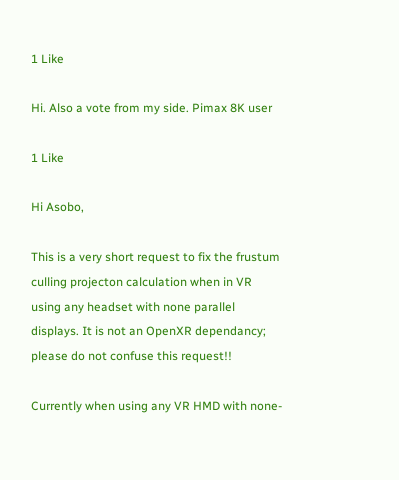1 Like

Hi. Also a vote from my side. Pimax 8K user

1 Like

Hi Asobo,

This is a very short request to fix the frustum culling projecton calculation when in VR using any headset with none parallel displays. It is not an OpenXR dependancy; please do not confuse this request!!

Currently when using any VR HMD with none-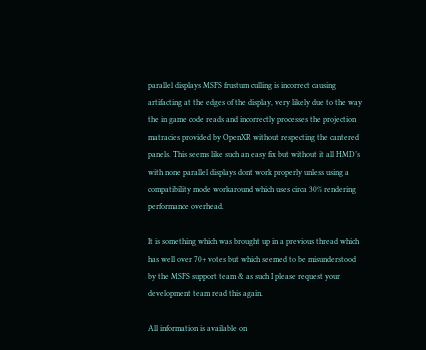parallel displays MSFS frustum culling is incorrect causing artifacting at the edges of the display, very likely due to the way the in game code reads and incorrectly processes the projection matracies provided by OpenXR without respecting the cantered panels. This seems like such an easy fix but without it all HMD’s with none parallel displays dont work properly unless using a compatibility mode workaround which uses circa 30% rendering performance overhead.

It is something which was brought up in a previous thread which has well over 70+ votes but which seemed to be misunderstood by the MSFS support team & as such I please request your development team read this again.

All information is available on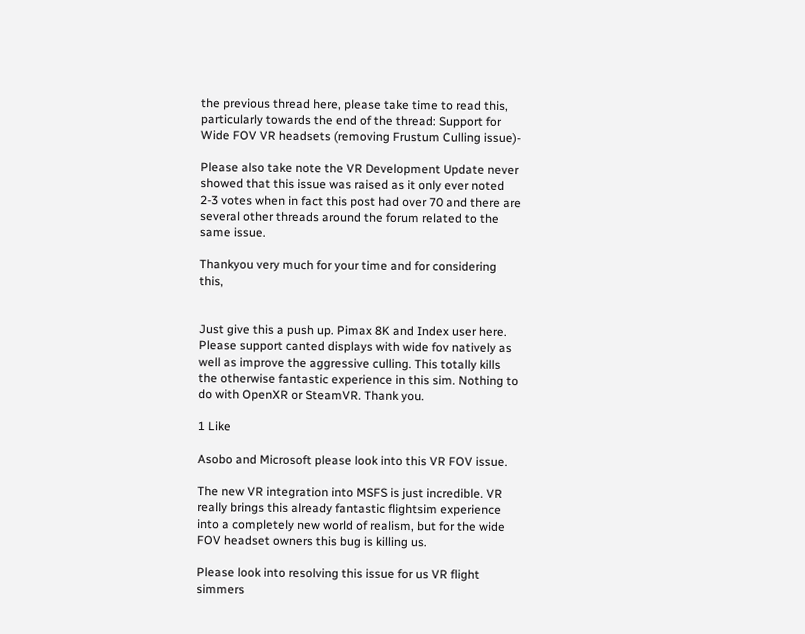the previous thread here, please take time to read this, particularly towards the end of the thread: Support for Wide FOV VR headsets (removing Frustum Culling issue)-

Please also take note the VR Development Update never showed that this issue was raised as it only ever noted 2-3 votes when in fact this post had over 70 and there are several other threads around the forum related to the same issue.

Thankyou very much for your time and for considering this,


Just give this a push up. Pimax 8K and Index user here. Please support canted displays with wide fov natively as well as improve the aggressive culling. This totally kills the otherwise fantastic experience in this sim. Nothing to do with OpenXR or SteamVR. Thank you.

1 Like

Asobo and Microsoft please look into this VR FOV issue.

The new VR integration into MSFS is just incredible. VR really brings this already fantastic flightsim experience into a completely new world of realism, but for the wide FOV headset owners this bug is killing us.

Please look into resolving this issue for us VR flight simmers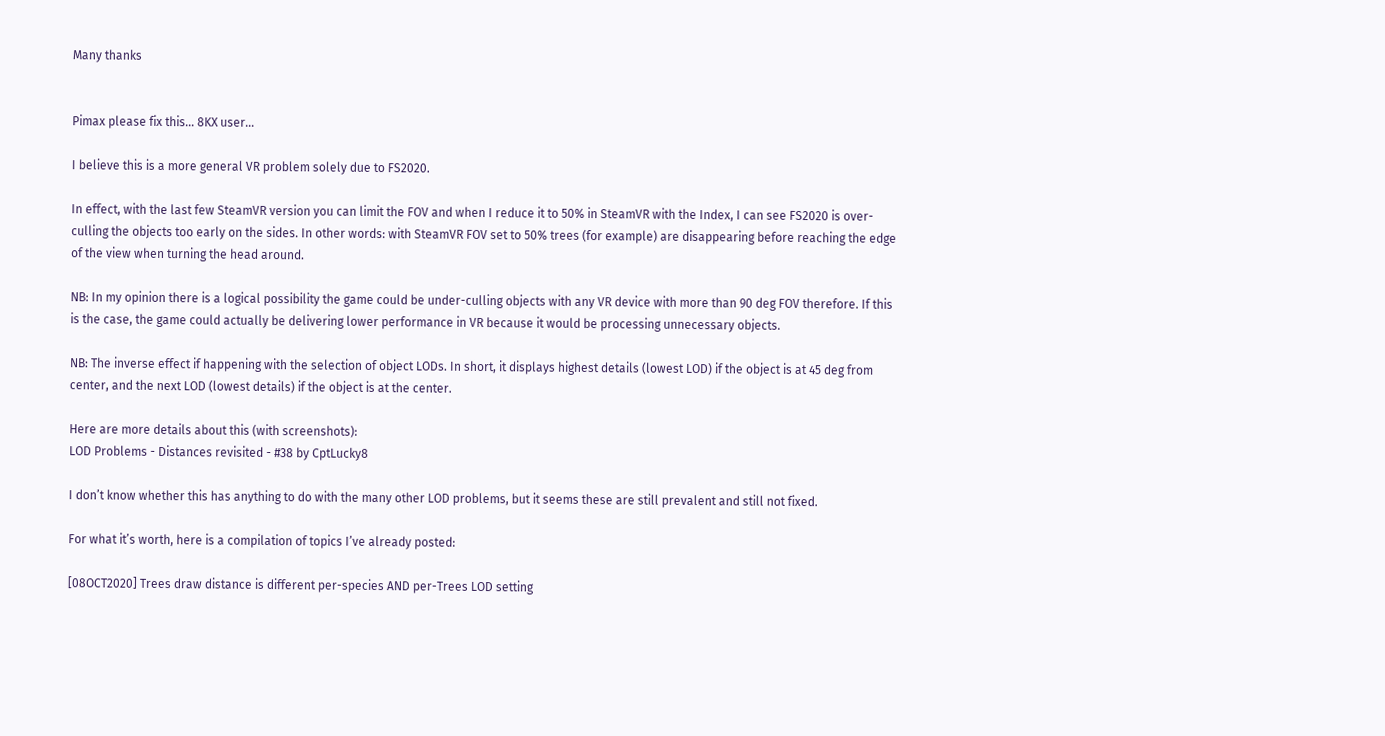Many thanks


Pimax please fix this… 8KX user…

I believe this is a more general VR problem solely due to FS2020.

In effect, with the last few SteamVR version you can limit the FOV and when I reduce it to 50% in SteamVR with the Index, I can see FS2020 is over-culling the objects too early on the sides. In other words: with SteamVR FOV set to 50% trees (for example) are disappearing before reaching the edge of the view when turning the head around.

NB: In my opinion there is a logical possibility the game could be under-culling objects with any VR device with more than 90 deg FOV therefore. If this is the case, the game could actually be delivering lower performance in VR because it would be processing unnecessary objects.

NB: The inverse effect if happening with the selection of object LODs. In short, it displays highest details (lowest LOD) if the object is at 45 deg from center, and the next LOD (lowest details) if the object is at the center.

Here are more details about this (with screenshots):
LOD Problems - Distances revisited - #38 by CptLucky8

I don’t know whether this has anything to do with the many other LOD problems, but it seems these are still prevalent and still not fixed.

For what it’s worth, here is a compilation of topics I’ve already posted:

[08OCT2020] Trees draw distance is different per-species AND per-Trees LOD setting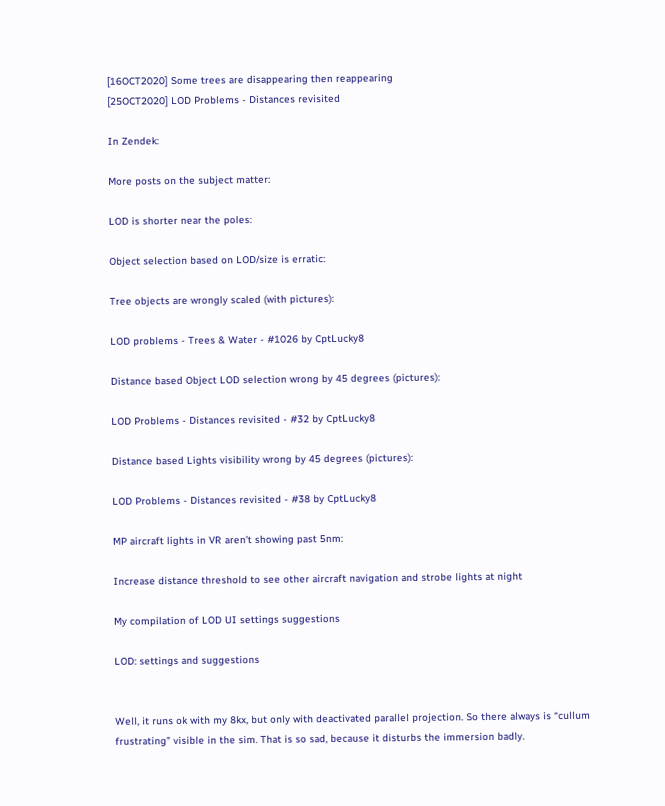[16OCT2020] Some trees are disappearing then reappearing
[25OCT2020] LOD Problems - Distances revisited

In Zendek:

More posts on the subject matter:

LOD is shorter near the poles:

Object selection based on LOD/size is erratic:

Tree objects are wrongly scaled (with pictures):

LOD problems - Trees & Water - #1026 by CptLucky8

Distance based Object LOD selection wrong by 45 degrees (pictures):

LOD Problems - Distances revisited - #32 by CptLucky8

Distance based Lights visibility wrong by 45 degrees (pictures):

LOD Problems - Distances revisited - #38 by CptLucky8

MP aircraft lights in VR aren’t showing past 5nm:

Increase distance threshold to see other aircraft navigation and strobe lights at night

My compilation of LOD UI settings suggestions

LOD: settings and suggestions


Well, it runs ok with my 8kx, but only with deactivated parallel projection. So there always is “cullum frustrating” visible in the sim. That is so sad, because it disturbs the immersion badly.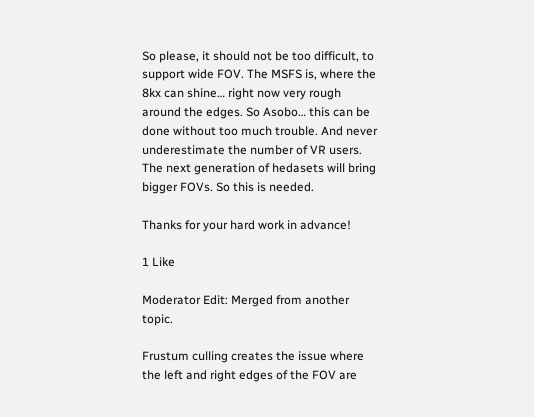So please, it should not be too difficult, to support wide FOV. The MSFS is, where the 8kx can shine… right now very rough around the edges. So Asobo… this can be done without too much trouble. And never underestimate the number of VR users. The next generation of hedasets will bring bigger FOVs. So this is needed.

Thanks for your hard work in advance!

1 Like

Moderator Edit: Merged from another topic.

Frustum culling creates the issue where the left and right edges of the FOV are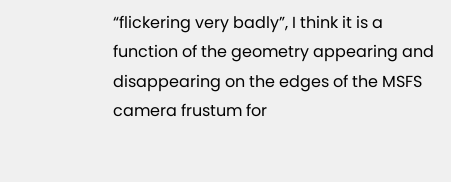“flickering very badly”, I think it is a function of the geometry appearing and disappearing on the edges of the MSFS camera frustum for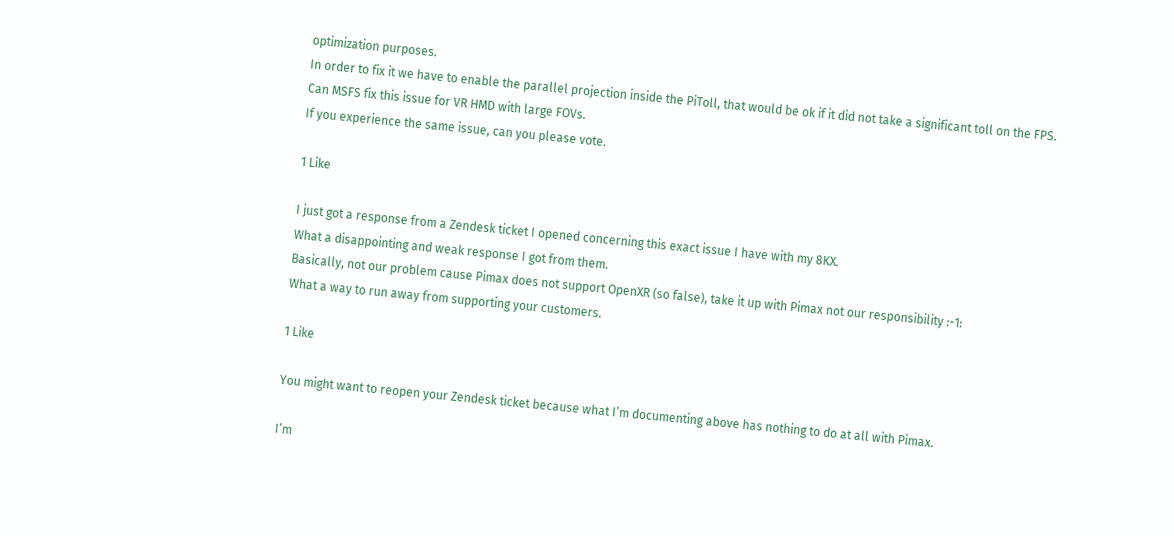optimization purposes.
In order to fix it we have to enable the parallel projection inside the PiToll, that would be ok if it did not take a significant toll on the FPS.
Can MSFS fix this issue for VR HMD with large FOVs.
If you experience the same issue, can you please vote.

1 Like

I just got a response from a Zendesk ticket I opened concerning this exact issue I have with my 8KX.
What a disappointing and weak response I got from them.
Basically, not our problem cause Pimax does not support OpenXR (so false), take it up with Pimax not our responsibility :-1:
What a way to run away from supporting your customers.

1 Like

You might want to reopen your Zendesk ticket because what I’m documenting above has nothing to do at all with Pimax.

I’m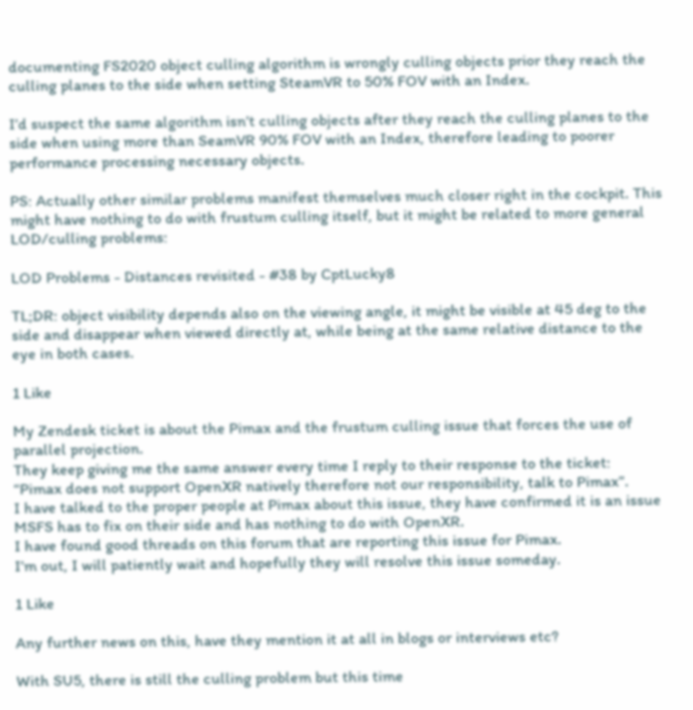documenting FS2020 object culling algorithm is wrongly culling objects prior they reach the culling planes to the side when setting SteamVR to 50% FOV with an Index.

I’d suspect the same algorithm isn’t culling objects after they reach the culling planes to the side when using more than SeamVR 90% FOV with an Index, therefore leading to poorer performance processing necessary objects.

PS: Actually other similar problems manifest themselves much closer right in the cockpit. This might have nothing to do with frustum culling itself, but it might be related to more general LOD/culling problems:

LOD Problems - Distances revisited - #38 by CptLucky8

TL;DR: object visibility depends also on the viewing angle, it might be visible at 45 deg to the side and disappear when viewed directly at, while being at the same relative distance to the eye in both cases.

1 Like

My Zendesk ticket is about the Pimax and the frustum culling issue that forces the use of parallel projection.
They keep giving me the same answer every time I reply to their response to the ticket:
“Pimax does not support OpenXR natively therefore not our responsibility, talk to Pimax”.
I have talked to the proper people at Pimax about this issue, they have confirmed it is an issue MSFS has to fix on their side and has nothing to do with OpenXR.
I have found good threads on this forum that are reporting this issue for Pimax.
I’m out, I will patiently wait and hopefully they will resolve this issue someday.

1 Like

Any further news on this, have they mention it at all in blogs or interviews etc?

With SU5, there is still the culling problem but this time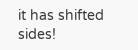it has shifted sides!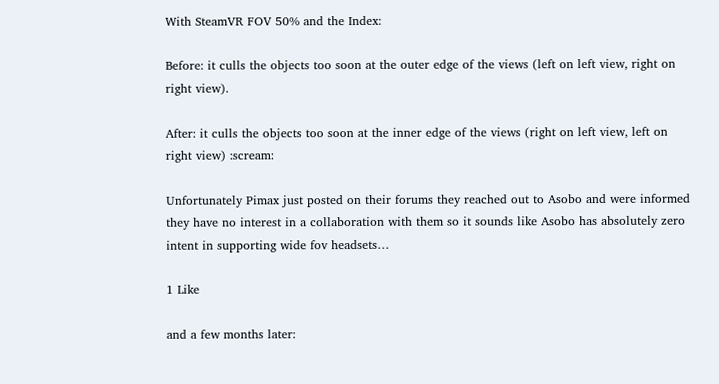With SteamVR FOV 50% and the Index:

Before: it culls the objects too soon at the outer edge of the views (left on left view, right on right view).

After: it culls the objects too soon at the inner edge of the views (right on left view, left on right view) :scream:

Unfortunately Pimax just posted on their forums they reached out to Asobo and were informed they have no interest in a collaboration with them so it sounds like Asobo has absolutely zero intent in supporting wide fov headsets…

1 Like

and a few months later: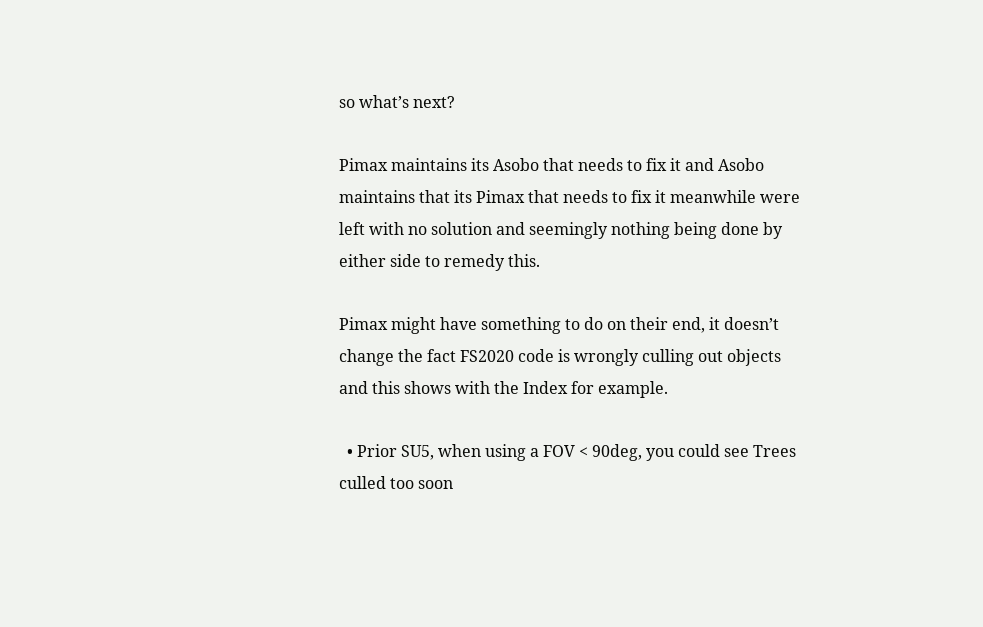so what’s next?

Pimax maintains its Asobo that needs to fix it and Asobo maintains that its Pimax that needs to fix it meanwhile were left with no solution and seemingly nothing being done by either side to remedy this.

Pimax might have something to do on their end, it doesn’t change the fact FS2020 code is wrongly culling out objects and this shows with the Index for example.

  • Prior SU5, when using a FOV < 90deg, you could see Trees culled too soon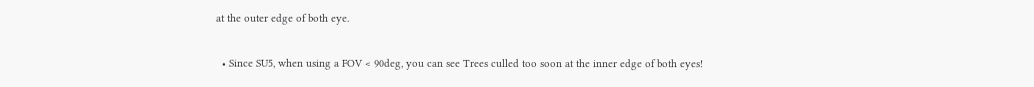at the outer edge of both eye.

  • Since SU5, when using a FOV < 90deg, you can see Trees culled too soon at the inner edge of both eyes!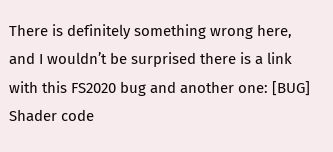There is definitely something wrong here, and I wouldn’t be surprised there is a link with this FS2020 bug and another one: [BUG] Shader code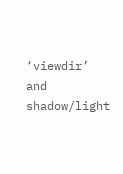‘viewdir’ and shadow/light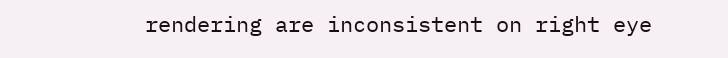rendering are inconsistent on right eye